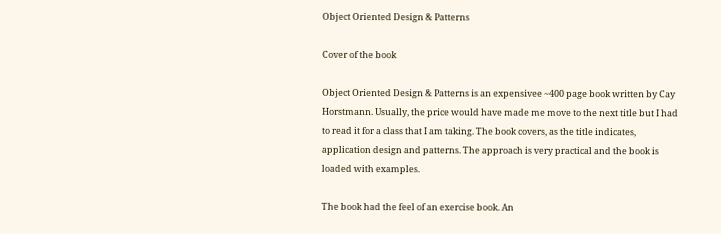Object Oriented Design & Patterns

Cover of the book

Object Oriented Design & Patterns is an expensivee ~400 page book written by Cay Horstmann. Usually, the price would have made me move to the next title but I had to read it for a class that I am taking. The book covers, as the title indicates, application design and patterns. The approach is very practical and the book is loaded with examples.

The book had the feel of an exercise book. An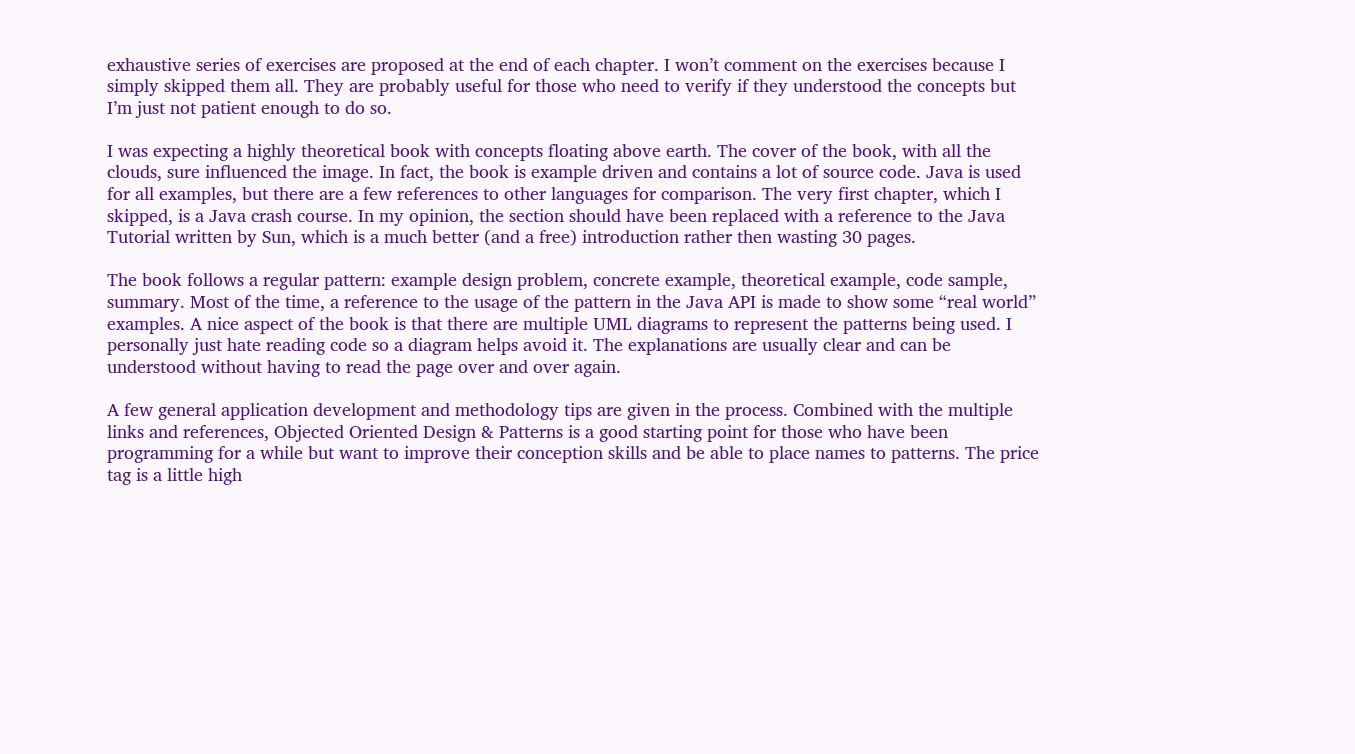exhaustive series of exercises are proposed at the end of each chapter. I won’t comment on the exercises because I simply skipped them all. They are probably useful for those who need to verify if they understood the concepts but I’m just not patient enough to do so.

I was expecting a highly theoretical book with concepts floating above earth. The cover of the book, with all the clouds, sure influenced the image. In fact, the book is example driven and contains a lot of source code. Java is used for all examples, but there are a few references to other languages for comparison. The very first chapter, which I skipped, is a Java crash course. In my opinion, the section should have been replaced with a reference to the Java Tutorial written by Sun, which is a much better (and a free) introduction rather then wasting 30 pages.

The book follows a regular pattern: example design problem, concrete example, theoretical example, code sample, summary. Most of the time, a reference to the usage of the pattern in the Java API is made to show some “real world” examples. A nice aspect of the book is that there are multiple UML diagrams to represent the patterns being used. I personally just hate reading code so a diagram helps avoid it. The explanations are usually clear and can be understood without having to read the page over and over again.

A few general application development and methodology tips are given in the process. Combined with the multiple links and references, Objected Oriented Design & Patterns is a good starting point for those who have been programming for a while but want to improve their conception skills and be able to place names to patterns. The price tag is a little high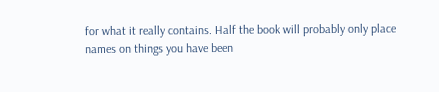for what it really contains. Half the book will probably only place names on things you have been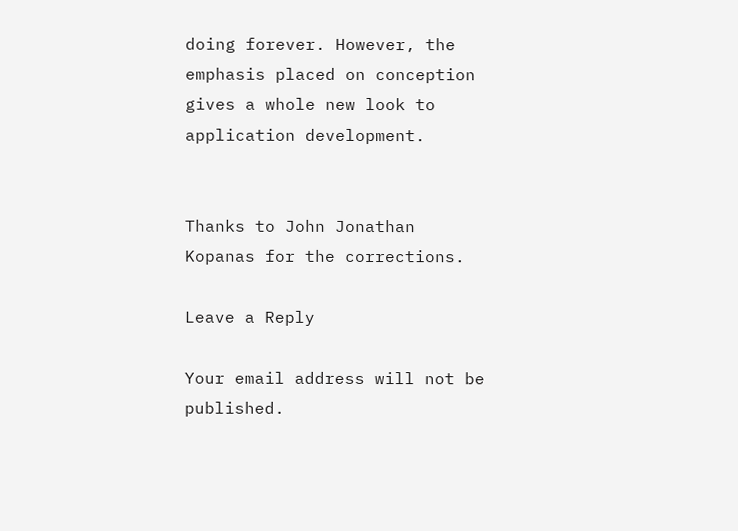doing forever. However, the emphasis placed on conception gives a whole new look to application development.


Thanks to John Jonathan Kopanas for the corrections.

Leave a Reply

Your email address will not be published.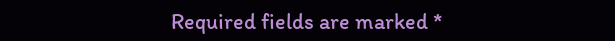Required fields are marked *